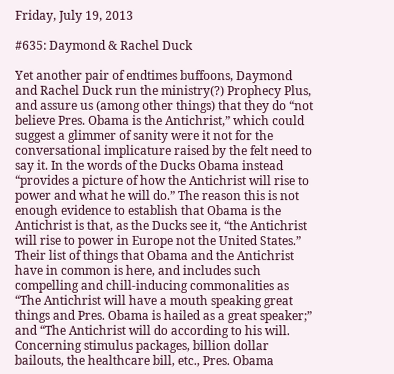Friday, July 19, 2013

#635: Daymond & Rachel Duck

Yet another pair of endtimes buffoons, Daymond and Rachel Duck run the ministry(?) Prophecy Plus, and assure us (among other things) that they do “not believe Pres. Obama is the Antichrist,” which could suggest a glimmer of sanity were it not for the conversational implicature raised by the felt need to say it. In the words of the Ducks Obama instead “provides a picture of how the Antichrist will rise to power and what he will do.” The reason this is not enough evidence to establish that Obama is the Antichrist is that, as the Ducks see it, “the Antichrist will rise to power in Europe not the United States.” Their list of things that Obama and the Antichrist have in common is here, and includes such compelling and chill-inducing commonalities as “The Antichrist will have a mouth speaking great things and Pres. Obama is hailed as a great speaker;” and “The Antichrist will do according to his will. Concerning stimulus packages, billion dollar bailouts, the healthcare bill, etc., Pres. Obama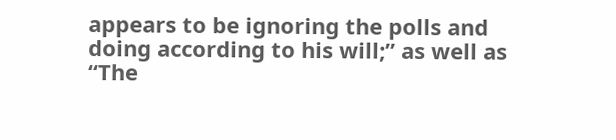appears to be ignoring the polls and doing according to his will;” as well as “The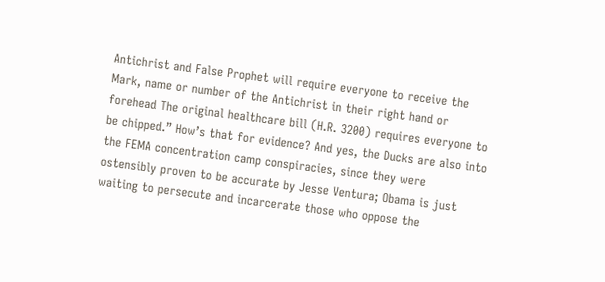Antichrist and False Prophet will require everyone to receive the Mark, name or number of the Antichrist in their right hand or forehead The original healthcare bill (H.R. 3200) requires everyone to be chipped.” How’s that for evidence? And yes, the Ducks are also into the FEMA concentration camp conspiracies, since they were ostensibly proven to be accurate by Jesse Ventura; Obama is just waiting to persecute and incarcerate those who oppose the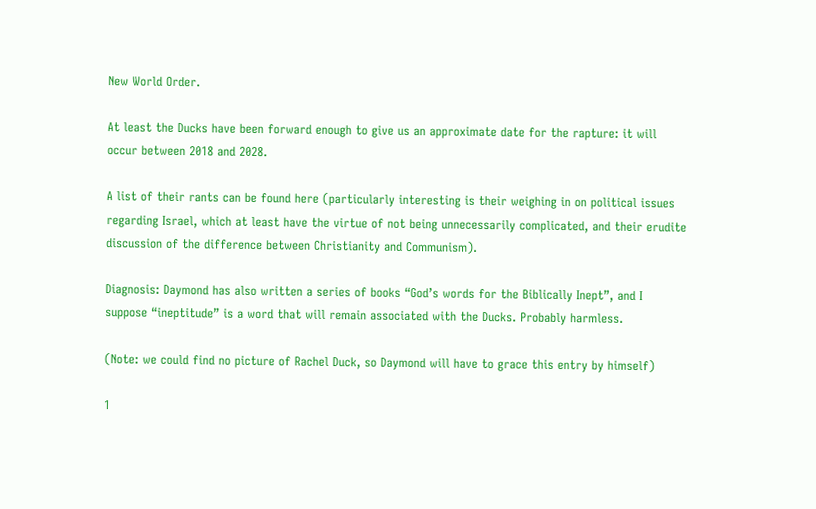New World Order.

At least the Ducks have been forward enough to give us an approximate date for the rapture: it will occur between 2018 and 2028.

A list of their rants can be found here (particularly interesting is their weighing in on political issues regarding Israel, which at least have the virtue of not being unnecessarily complicated, and their erudite discussion of the difference between Christianity and Communism).

Diagnosis: Daymond has also written a series of books “God’s words for the Biblically Inept”, and I suppose “ineptitude” is a word that will remain associated with the Ducks. Probably harmless.

(Note: we could find no picture of Rachel Duck, so Daymond will have to grace this entry by himself)

1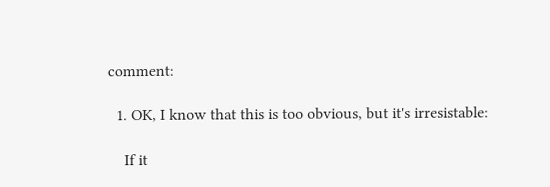comment:

  1. OK, I know that this is too obvious, but it's irresistable:

    If it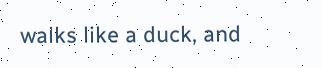walks like a duck, and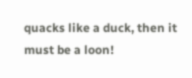quacks like a duck, then it must be a loon!